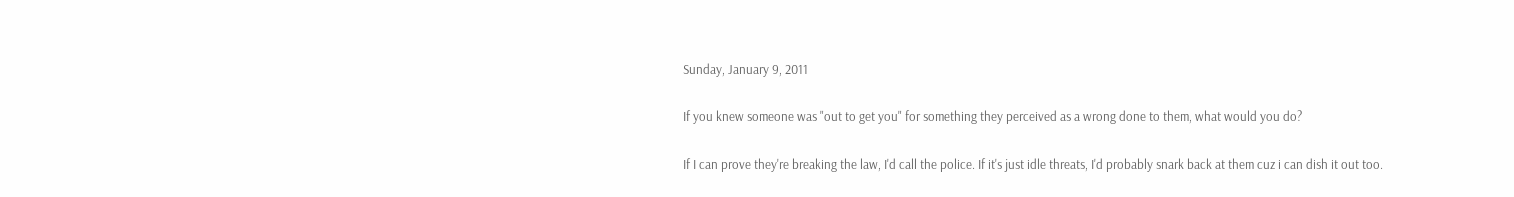Sunday, January 9, 2011

If you knew someone was "out to get you" for something they perceived as a wrong done to them, what would you do?

If I can prove they're breaking the law, I'd call the police. If it's just idle threats, I'd probably snark back at them cuz i can dish it out too.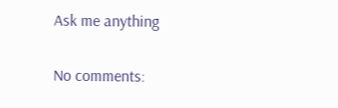Ask me anything

No comments: